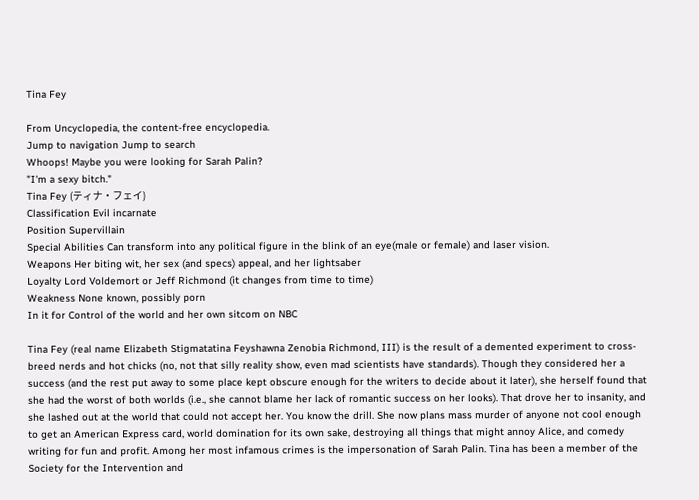Tina Fey

From Uncyclopedia, the content-free encyclopedia.
Jump to navigation Jump to search
Whoops! Maybe you were looking for Sarah Palin?
"I'm a sexy bitch."
Tina Fey (ティナ・フェイ)
Classification Evil incarnate
Position Supervillain
Special Abilities Can transform into any political figure in the blink of an eye(male or female) and laser vision.
Weapons Her biting wit, her sex (and specs) appeal, and her lightsaber
Loyalty Lord Voldemort or Jeff Richmond (it changes from time to time)
Weakness None known, possibly porn
In it for Control of the world and her own sitcom on NBC

Tina Fey (real name Elizabeth Stigmatatina Feyshawna Zenobia Richmond, III) is the result of a demented experiment to cross-breed nerds and hot chicks (no, not that silly reality show, even mad scientists have standards). Though they considered her a success (and the rest put away to some place kept obscure enough for the writers to decide about it later), she herself found that she had the worst of both worlds (i.e., she cannot blame her lack of romantic success on her looks). That drove her to insanity, and she lashed out at the world that could not accept her. You know the drill. She now plans mass murder of anyone not cool enough to get an American Express card, world domination for its own sake, destroying all things that might annoy Alice, and comedy writing for fun and profit. Among her most infamous crimes is the impersonation of Sarah Palin. Tina has been a member of the Society for the Intervention and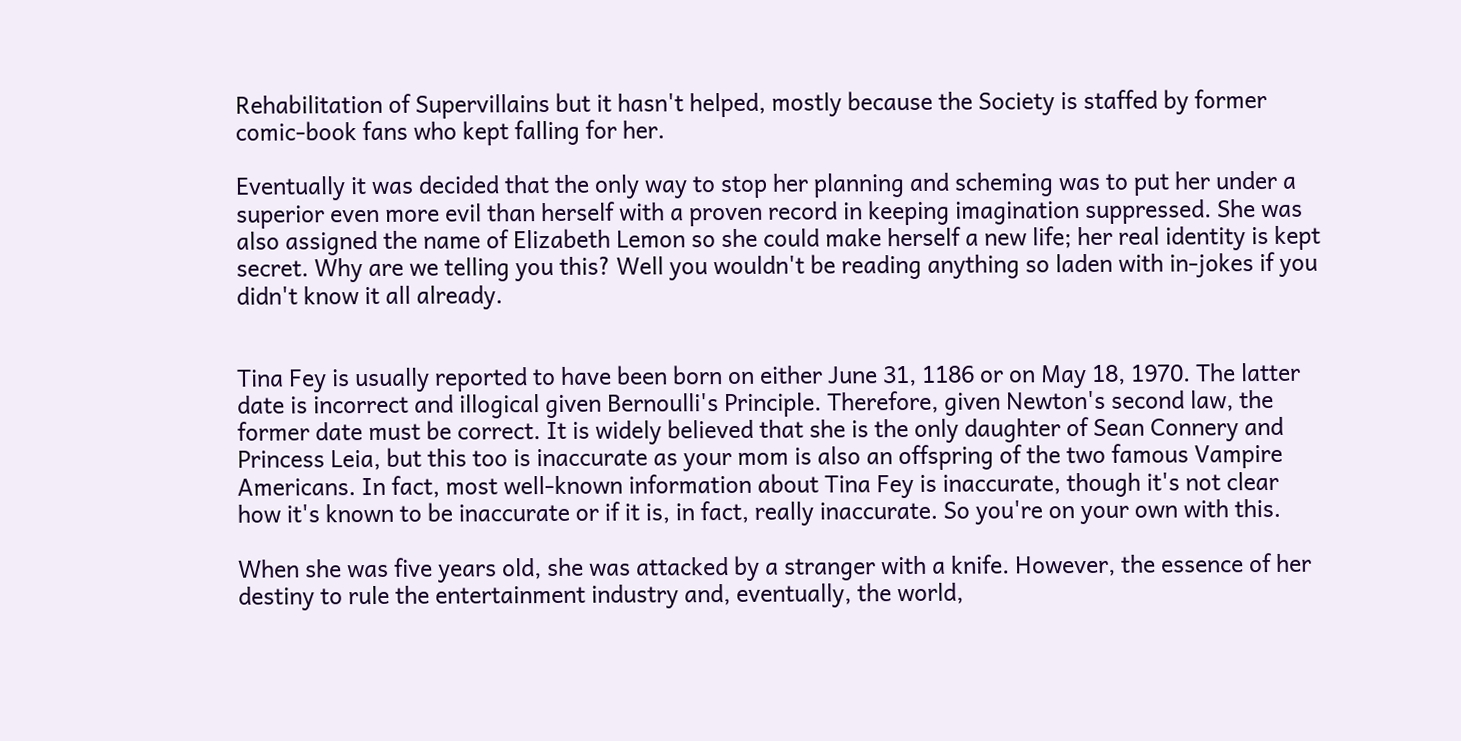Rehabilitation of Supervillains but it hasn't helped, mostly because the Society is staffed by former comic-book fans who kept falling for her.

Eventually it was decided that the only way to stop her planning and scheming was to put her under a superior even more evil than herself with a proven record in keeping imagination suppressed. She was also assigned the name of Elizabeth Lemon so she could make herself a new life; her real identity is kept secret. Why are we telling you this? Well you wouldn't be reading anything so laden with in-jokes if you didn't know it all already.


Tina Fey is usually reported to have been born on either June 31, 1186 or on May 18, 1970. The latter date is incorrect and illogical given Bernoulli's Principle. Therefore, given Newton's second law, the former date must be correct. It is widely believed that she is the only daughter of Sean Connery and Princess Leia, but this too is inaccurate as your mom is also an offspring of the two famous Vampire Americans. In fact, most well-known information about Tina Fey is inaccurate, though it's not clear how it's known to be inaccurate or if it is, in fact, really inaccurate. So you're on your own with this.

When she was five years old, she was attacked by a stranger with a knife. However, the essence of her destiny to rule the entertainment industry and, eventually, the world,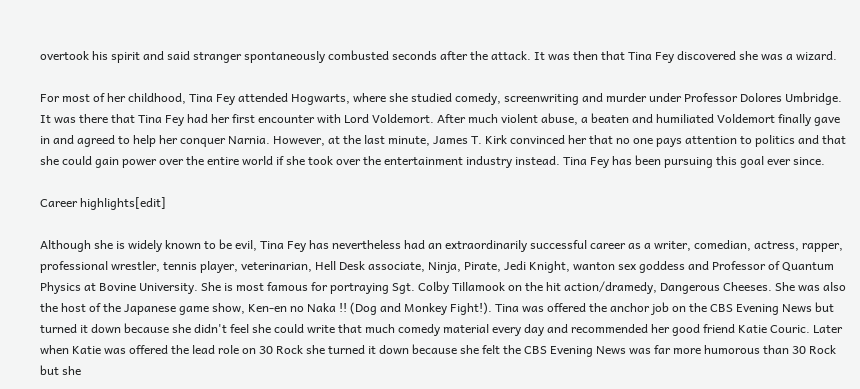overtook his spirit and said stranger spontaneously combusted seconds after the attack. It was then that Tina Fey discovered she was a wizard.

For most of her childhood, Tina Fey attended Hogwarts, where she studied comedy, screenwriting and murder under Professor Dolores Umbridge. It was there that Tina Fey had her first encounter with Lord Voldemort. After much violent abuse, a beaten and humiliated Voldemort finally gave in and agreed to help her conquer Narnia. However, at the last minute, James T. Kirk convinced her that no one pays attention to politics and that she could gain power over the entire world if she took over the entertainment industry instead. Tina Fey has been pursuing this goal ever since.

Career highlights[edit]

Although she is widely known to be evil, Tina Fey has nevertheless had an extraordinarily successful career as a writer, comedian, actress, rapper, professional wrestler, tennis player, veterinarian, Hell Desk associate, Ninja, Pirate, Jedi Knight, wanton sex goddess and Professor of Quantum Physics at Bovine University. She is most famous for portraying Sgt. Colby Tillamook on the hit action/dramedy, Dangerous Cheeses. She was also the host of the Japanese game show, Ken-en no Naka !! (Dog and Monkey Fight!). Tina was offered the anchor job on the CBS Evening News but turned it down because she didn't feel she could write that much comedy material every day and recommended her good friend Katie Couric. Later when Katie was offered the lead role on 30 Rock she turned it down because she felt the CBS Evening News was far more humorous than 30 Rock but she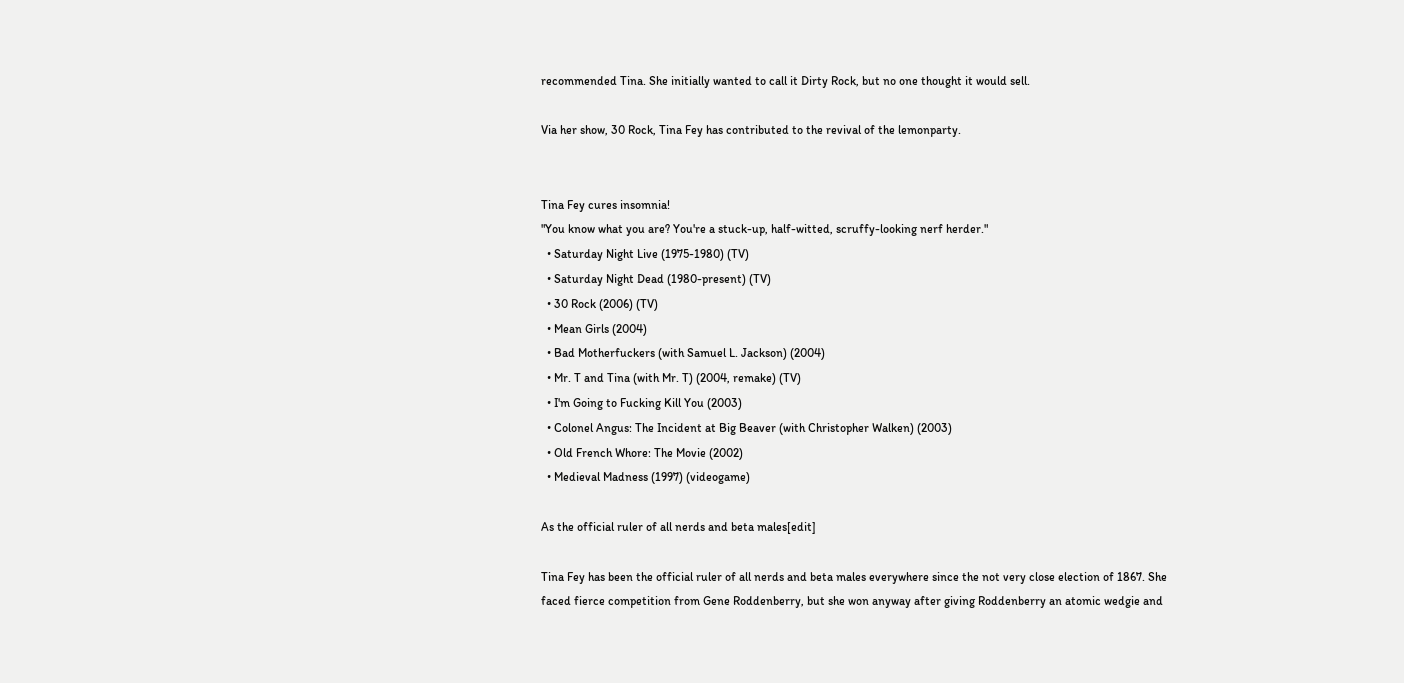recommended Tina. She initially wanted to call it Dirty Rock, but no one thought it would sell.

Via her show, 30 Rock, Tina Fey has contributed to the revival of the lemonparty.


Tina Fey cures insomnia!
"You know what you are? You're a stuck-up, half-witted, scruffy-looking nerf herder."
  • Saturday Night Live (1975-1980) (TV)
  • Saturday Night Dead (1980-present) (TV)
  • 30 Rock (2006) (TV)
  • Mean Girls (2004)
  • Bad Motherfuckers (with Samuel L. Jackson) (2004)
  • Mr. T and Tina (with Mr. T) (2004, remake) (TV)
  • I'm Going to Fucking Kill You (2003)
  • Colonel Angus: The Incident at Big Beaver (with Christopher Walken) (2003)
  • Old French Whore: The Movie (2002)
  • Medieval Madness (1997) (videogame)

As the official ruler of all nerds and beta males[edit]

Tina Fey has been the official ruler of all nerds and beta males everywhere since the not very close election of 1867. She faced fierce competition from Gene Roddenberry, but she won anyway after giving Roddenberry an atomic wedgie and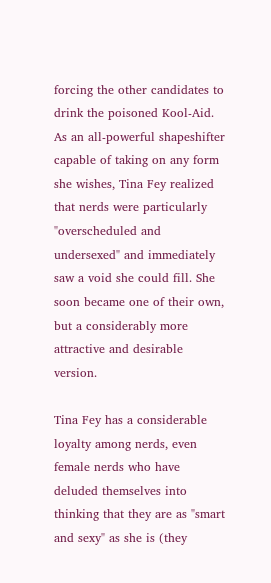forcing the other candidates to drink the poisoned Kool-Aid. As an all-powerful shapeshifter capable of taking on any form she wishes, Tina Fey realized that nerds were particularly "overscheduled and undersexed" and immediately saw a void she could fill. She soon became one of their own, but a considerably more attractive and desirable version.

Tina Fey has a considerable loyalty among nerds, even female nerds who have deluded themselves into thinking that they are as "smart and sexy" as she is (they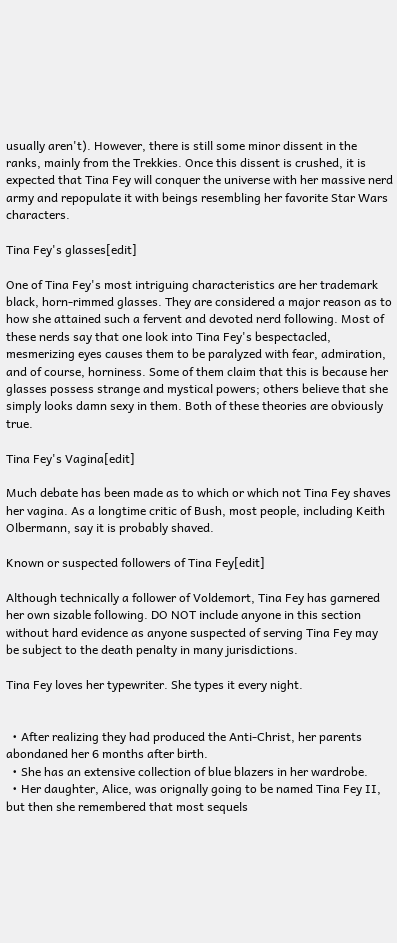usually aren't). However, there is still some minor dissent in the ranks, mainly from the Trekkies. Once this dissent is crushed, it is expected that Tina Fey will conquer the universe with her massive nerd army and repopulate it with beings resembling her favorite Star Wars characters.

Tina Fey's glasses[edit]

One of Tina Fey's most intriguing characteristics are her trademark black, horn-rimmed glasses. They are considered a major reason as to how she attained such a fervent and devoted nerd following. Most of these nerds say that one look into Tina Fey's bespectacled, mesmerizing eyes causes them to be paralyzed with fear, admiration, and of course, horniness. Some of them claim that this is because her glasses possess strange and mystical powers; others believe that she simply looks damn sexy in them. Both of these theories are obviously true.

Tina Fey's Vagina[edit]

Much debate has been made as to which or which not Tina Fey shaves her vagina. As a longtime critic of Bush, most people, including Keith Olbermann, say it is probably shaved.

Known or suspected followers of Tina Fey[edit]

Although technically a follower of Voldemort, Tina Fey has garnered her own sizable following. DO NOT include anyone in this section without hard evidence as anyone suspected of serving Tina Fey may be subject to the death penalty in many jurisdictions.

Tina Fey loves her typewriter. She types it every night.


  • After realizing they had produced the Anti-Christ, her parents abondaned her 6 months after birth.
  • She has an extensive collection of blue blazers in her wardrobe.
  • Her daughter, Alice, was orignally going to be named Tina Fey II, but then she remembered that most sequels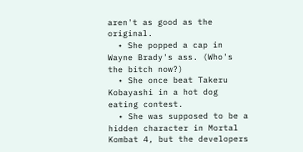aren't as good as the original.
  • She popped a cap in Wayne Brady's ass. (Who's the bitch now?)
  • She once beat Takeru Kobayashi in a hot dog eating contest.
  • She was supposed to be a hidden character in Mortal Kombat 4, but the developers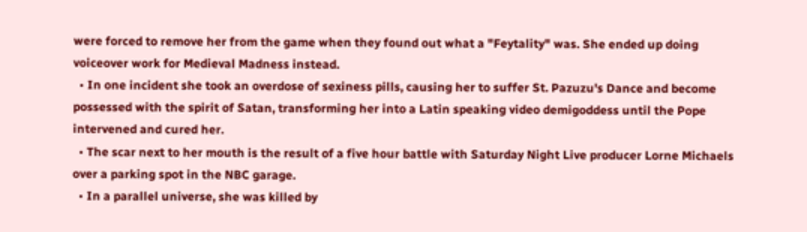were forced to remove her from the game when they found out what a "Feytality" was. She ended up doing voiceover work for Medieval Madness instead.
  • In one incident she took an overdose of sexiness pills, causing her to suffer St. Pazuzu's Dance and become possessed with the spirit of Satan, transforming her into a Latin speaking video demigoddess until the Pope intervened and cured her.
  • The scar next to her mouth is the result of a five hour battle with Saturday Night Live producer Lorne Michaels over a parking spot in the NBC garage.
  • In a parallel universe, she was killed by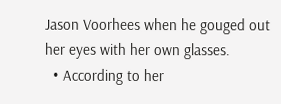Jason Voorhees when he gouged out her eyes with her own glasses.
  • According to her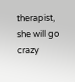therapist, she will go crazy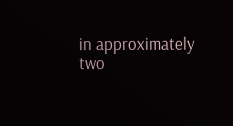in approximately two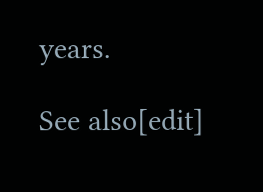years.

See also[edit]